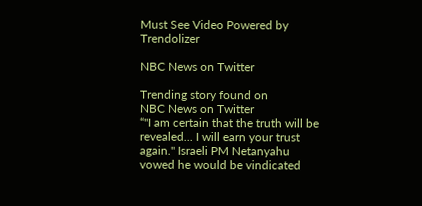Must See Video Powered by Trendolizer

NBC News on Twitter

Trending story found on
NBC News on Twitter
“"I am certain that the truth will be revealed... I will earn your trust again." Israeli PM Netanyahu vowed he would be vindicated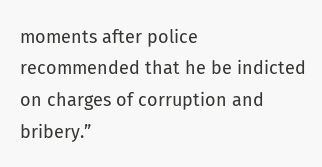moments after police recommended that he be indicted on charges of corruption and bribery.”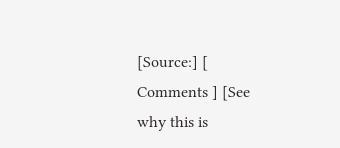[Source:] [ Comments ] [See why this is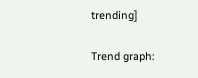trending]

Trend graph: